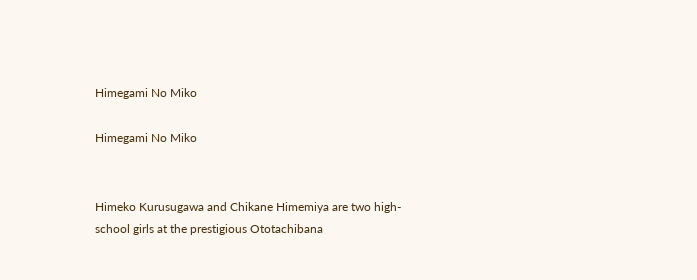Himegami No Miko

Himegami No Miko


Himeko Kurusugawa and Chikane Himemiya are two high-school girls at the prestigious Ototachibana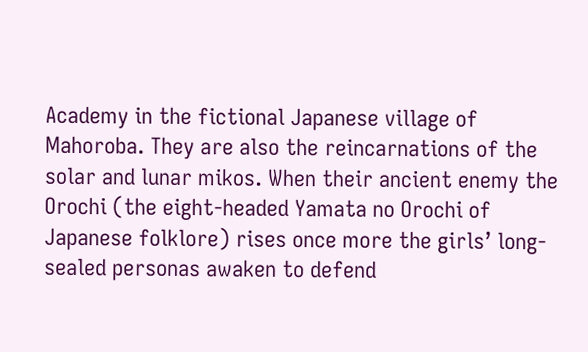Academy in the fictional Japanese village of Mahoroba. They are also the reincarnations of the solar and lunar mikos. When their ancient enemy the Orochi (the eight-headed Yamata no Orochi of Japanese folklore) rises once more the girls’ long-sealed personas awaken to defend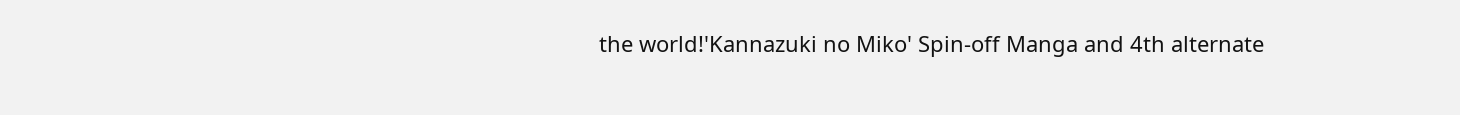the world!'Kannazuki no Miko' Spin-off Manga and 4th alternate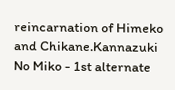reincarnation of Himeko and Chikane.Kannazuki No Miko - 1st alternate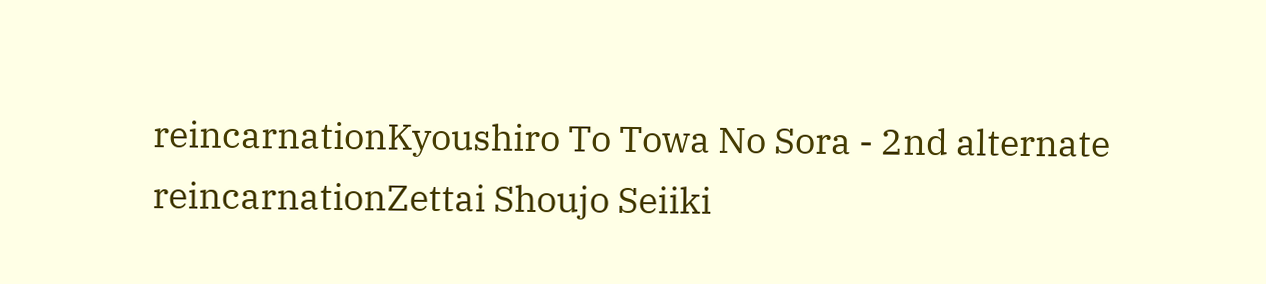reincarnationKyoushiro To Towa No Sora - 2nd alternate reincarnationZettai Shoujo Seiiki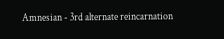Amnesian - 3rd alternate reincarnation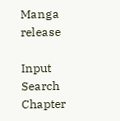Manga release

Input Search Chapter